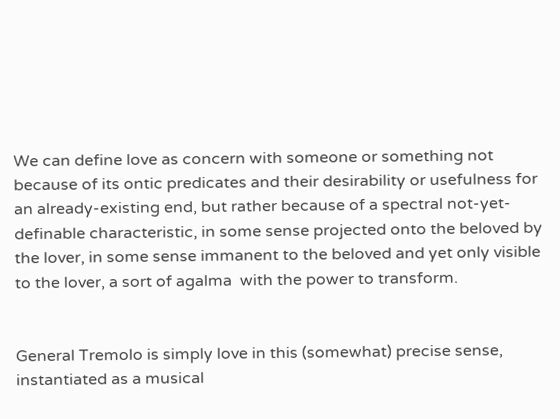We can define love as concern with someone or something not because of its ontic predicates and their desirability or usefulness for an already-existing end, but rather because of a spectral not-yet-definable characteristic, in some sense projected onto the beloved by the lover, in some sense immanent to the beloved and yet only visible to the lover, a sort of agalma  with the power to transform.


General Tremolo is simply love in this (somewhat) precise sense, instantiated as a musical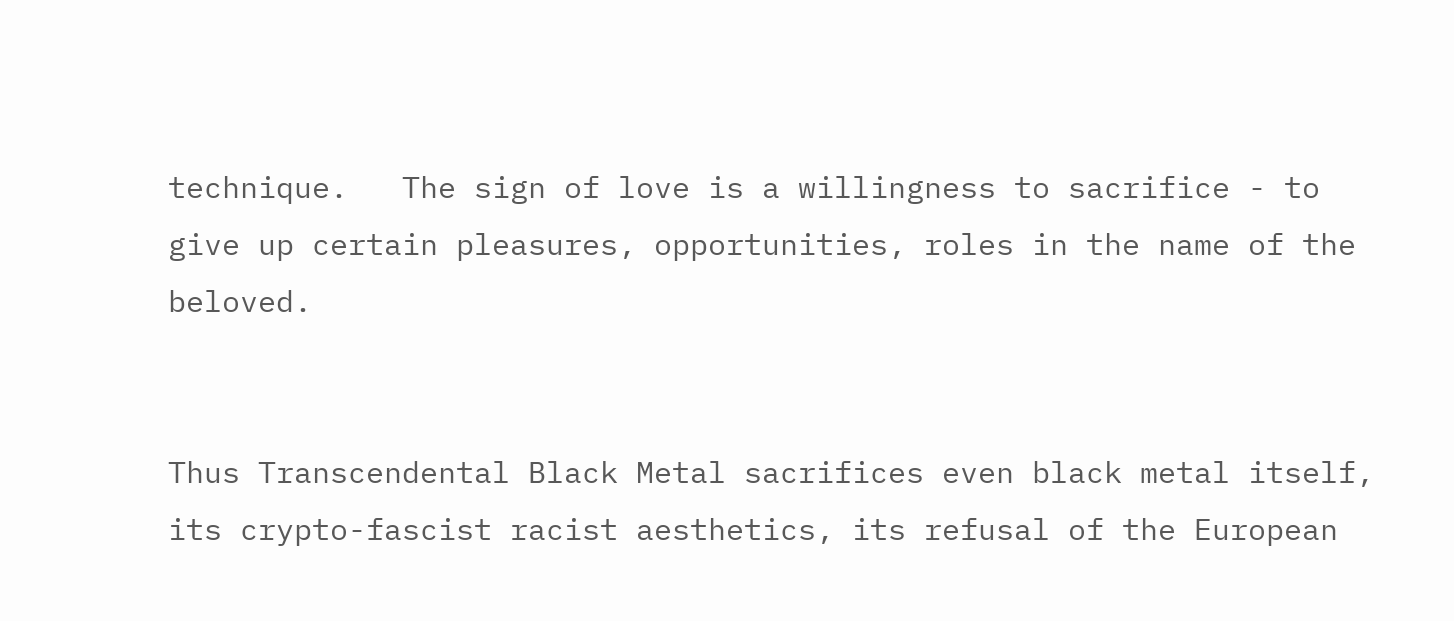technique.   The sign of love is a willingness to sacrifice - to give up certain pleasures, opportunities, roles in the name of the beloved.


Thus Transcendental Black Metal sacrifices even black metal itself, its crypto-fascist racist aesthetics, its refusal of the European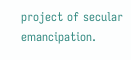project of secular emancipation.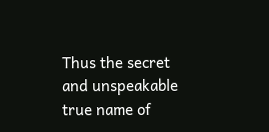Thus the secret and unspeakable true name of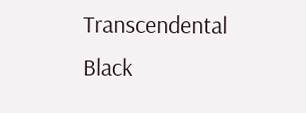Transcendental Black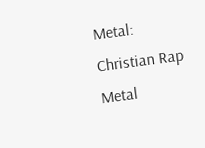Metal:  Christian Rap Metal